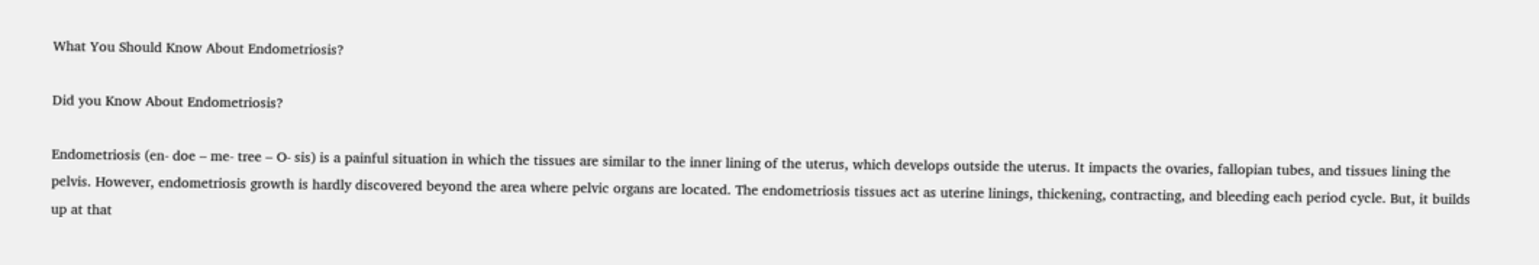What You Should Know About Endometriosis?

Did you Know About Endometriosis?

Endometriosis (en- doe – me- tree – O- sis) is a painful situation in which the tissues are similar to the inner lining of the uterus, which develops outside the uterus. It impacts the ovaries, fallopian tubes, and tissues lining the pelvis. However, endometriosis growth is hardly discovered beyond the area where pelvic organs are located. The endometriosis tissues act as uterine linings, thickening, contracting, and bleeding each period cycle. But, it builds up at that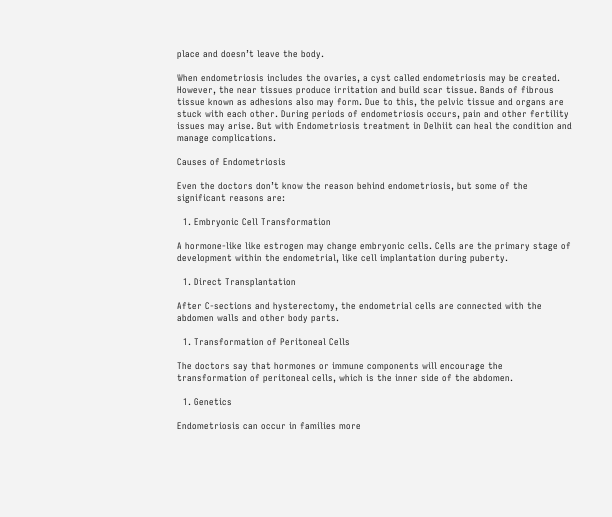place and doesn’t leave the body.

When endometriosis includes the ovaries, a cyst called endometriosis may be created. However, the near tissues produce irritation and build scar tissue. Bands of fibrous tissue known as adhesions also may form. Due to this, the pelvic tissue and organs are stuck with each other. During periods of endometriosis occurs, pain and other fertility issues may arise. But with Endometriosis treatment in Delhiit can heal the condition and manage complications.

Causes of Endometriosis

Even the doctors don’t know the reason behind endometriosis, but some of the significant reasons are:

  1. Embryonic Cell Transformation

A hormone-like like estrogen may change embryonic cells. Cells are the primary stage of development within the endometrial, like cell implantation during puberty.

  1. Direct Transplantation

After C-sections and hysterectomy, the endometrial cells are connected with the abdomen walls and other body parts.

  1. Transformation of Peritoneal Cells

The doctors say that hormones or immune components will encourage the transformation of peritoneal cells, which is the inner side of the abdomen.

  1. Genetics

Endometriosis can occur in families more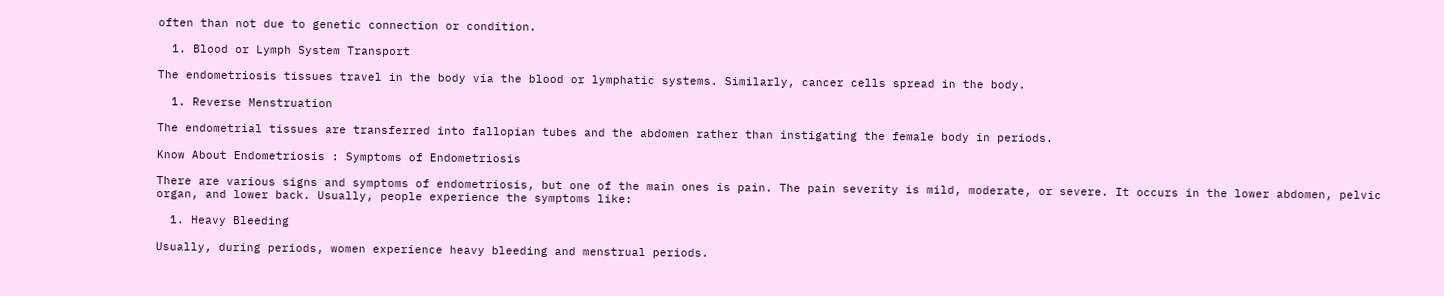often than not due to genetic connection or condition.

  1. Blood or Lymph System Transport

The endometriosis tissues travel in the body via the blood or lymphatic systems. Similarly, cancer cells spread in the body.

  1. Reverse Menstruation

The endometrial tissues are transferred into fallopian tubes and the abdomen rather than instigating the female body in periods.

Know About Endometriosis : Symptoms of Endometriosis

There are various signs and symptoms of endometriosis, but one of the main ones is pain. The pain severity is mild, moderate, or severe. It occurs in the lower abdomen, pelvic organ, and lower back. Usually, people experience the symptoms like:

  1. Heavy Bleeding

Usually, during periods, women experience heavy bleeding and menstrual periods.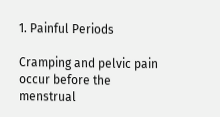1. Painful Periods

Cramping and pelvic pain occur before the menstrual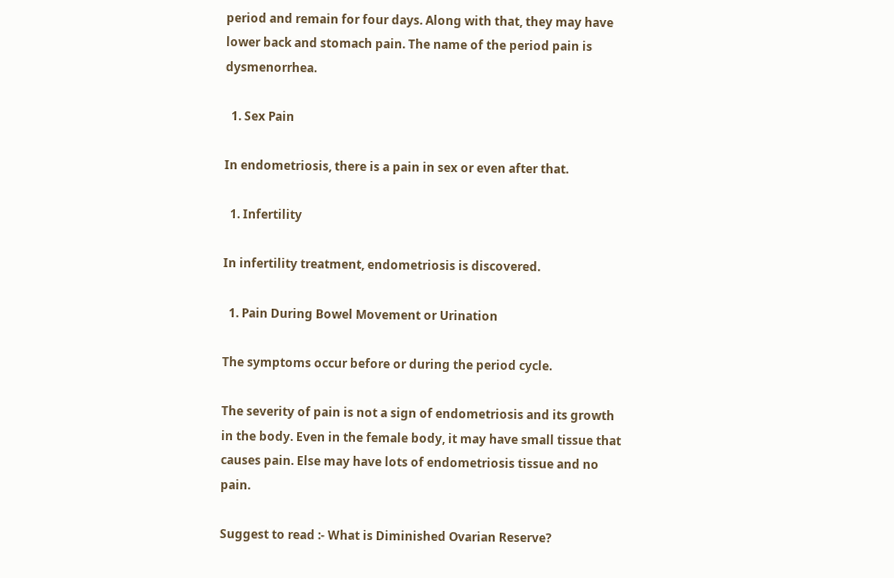period and remain for four days. Along with that, they may have lower back and stomach pain. The name of the period pain is dysmenorrhea.

  1. Sex Pain

In endometriosis, there is a pain in sex or even after that.

  1. Infertility

In infertility treatment, endometriosis is discovered.

  1. Pain During Bowel Movement or Urination

The symptoms occur before or during the period cycle.

The severity of pain is not a sign of endometriosis and its growth in the body. Even in the female body, it may have small tissue that causes pain. Else may have lots of endometriosis tissue and no pain.

Suggest to read :- What is Diminished Ovarian Reserve?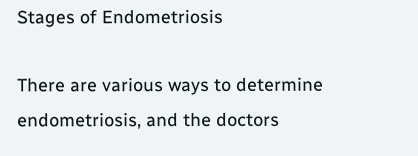Stages of Endometriosis

There are various ways to determine endometriosis, and the doctors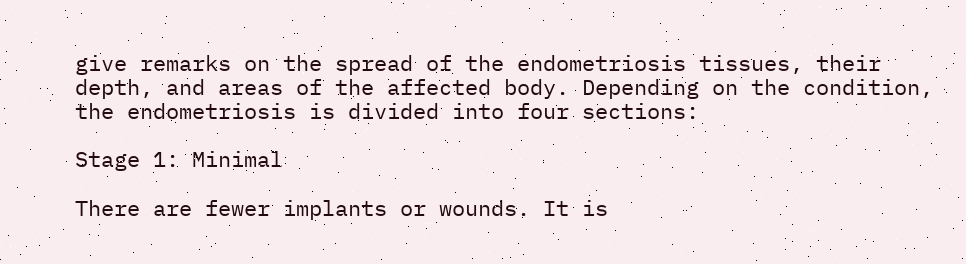give remarks on the spread of the endometriosis tissues, their depth, and areas of the affected body. Depending on the condition, the endometriosis is divided into four sections:

Stage 1: Minimal

There are fewer implants or wounds. It is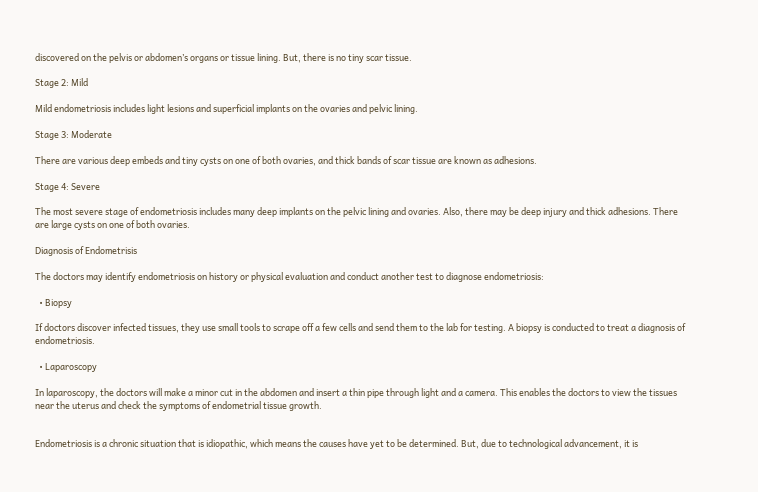discovered on the pelvis or abdomen’s organs or tissue lining. But, there is no tiny scar tissue.

Stage 2: Mild

Mild endometriosis includes light lesions and superficial implants on the ovaries and pelvic lining.

Stage 3: Moderate

There are various deep embeds and tiny cysts on one of both ovaries, and thick bands of scar tissue are known as adhesions.

Stage 4: Severe

The most severe stage of endometriosis includes many deep implants on the pelvic lining and ovaries. Also, there may be deep injury and thick adhesions. There are large cysts on one of both ovaries.

Diagnosis of Endometrisis

The doctors may identify endometriosis on history or physical evaluation and conduct another test to diagnose endometriosis:

  • Biopsy

If doctors discover infected tissues, they use small tools to scrape off a few cells and send them to the lab for testing. A biopsy is conducted to treat a diagnosis of endometriosis.

  • Laparoscopy

In laparoscopy, the doctors will make a minor cut in the abdomen and insert a thin pipe through light and a camera. This enables the doctors to view the tissues near the uterus and check the symptoms of endometrial tissue growth.


Endometriosis is a chronic situation that is idiopathic, which means the causes have yet to be determined. But, due to technological advancement, it is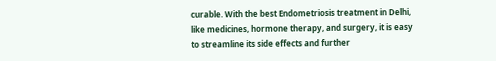curable. With the best Endometriosis treatment in Delhi, like medicines, hormone therapy, and surgery, it is easy to streamline its side effects and further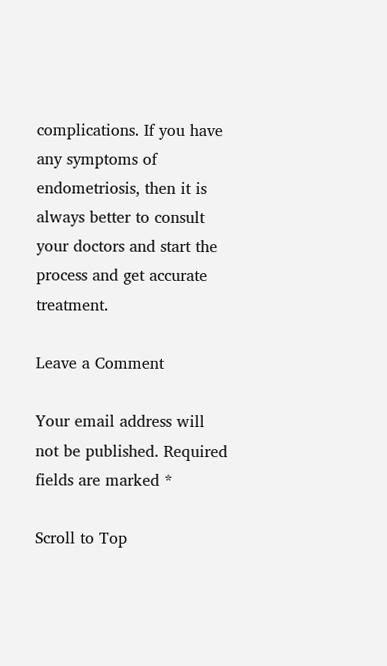complications. If you have any symptoms of endometriosis, then it is always better to consult your doctors and start the process and get accurate treatment.

Leave a Comment

Your email address will not be published. Required fields are marked *

Scroll to Top